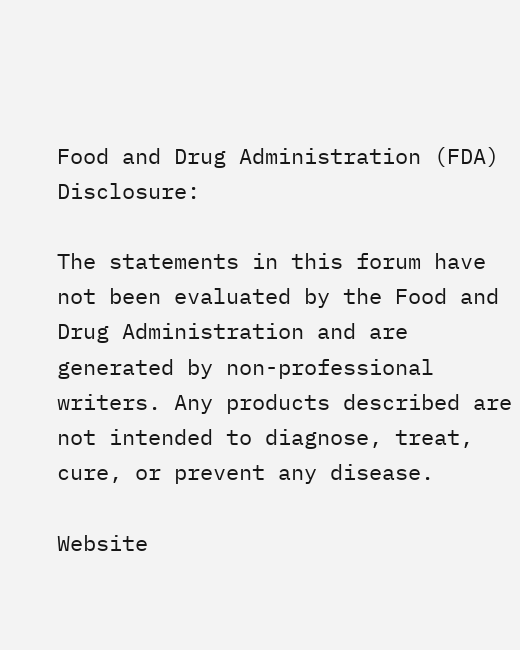Food and Drug Administration (FDA) Disclosure:

The statements in this forum have not been evaluated by the Food and Drug Administration and are generated by non-professional writers. Any products described are not intended to diagnose, treat, cure, or prevent any disease.

Website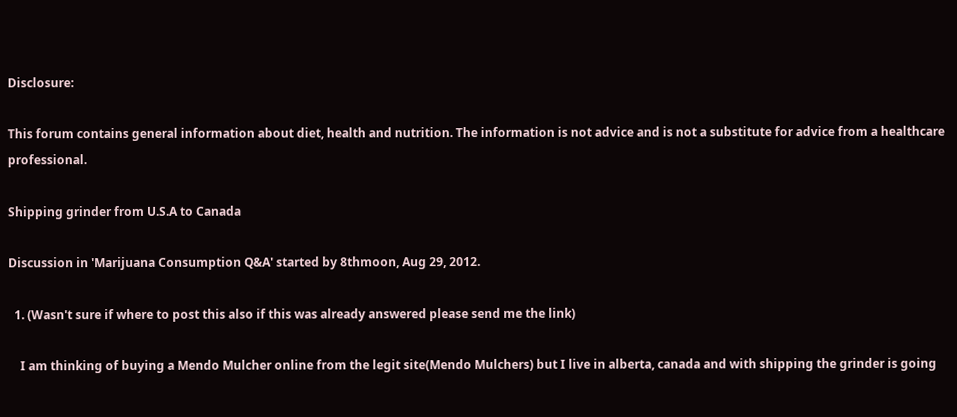Disclosure:

This forum contains general information about diet, health and nutrition. The information is not advice and is not a substitute for advice from a healthcare professional.

Shipping grinder from U.S.A to Canada

Discussion in 'Marijuana Consumption Q&A' started by 8thmoon, Aug 29, 2012.

  1. (Wasn't sure if where to post this also if this was already answered please send me the link)

    I am thinking of buying a Mendo Mulcher online from the legit site(Mendo Mulchers) but I live in alberta, canada and with shipping the grinder is going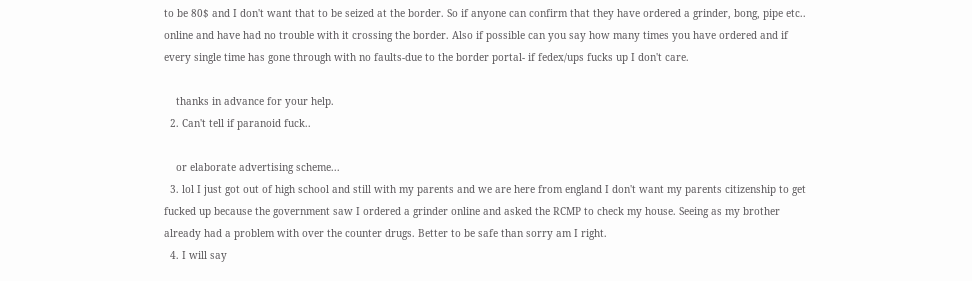to be 80$ and I don't want that to be seized at the border. So if anyone can confirm that they have ordered a grinder, bong, pipe etc.. online and have had no trouble with it crossing the border. Also if possible can you say how many times you have ordered and if every single time has gone through with no faults-due to the border portal- if fedex/ups fucks up I don't care.

    thanks in advance for your help.
  2. Can't tell if paranoid fuck..

    or elaborate advertising scheme...
  3. lol I just got out of high school and still with my parents and we are here from england I don't want my parents citizenship to get fucked up because the government saw I ordered a grinder online and asked the RCMP to check my house. Seeing as my brother already had a problem with over the counter drugs. Better to be safe than sorry am I right.
  4. I will say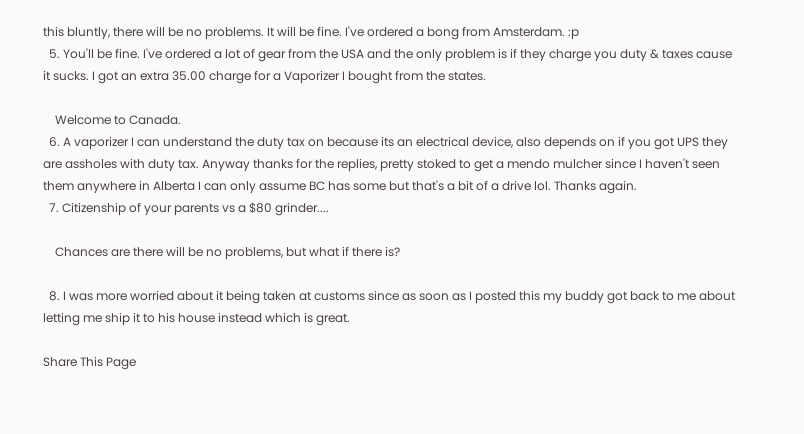this bluntly, there will be no problems. It will be fine. I've ordered a bong from Amsterdam. :p
  5. You'll be fine. I've ordered a lot of gear from the USA and the only problem is if they charge you duty & taxes cause it sucks. I got an extra 35.00 charge for a Vaporizer I bought from the states.

    Welcome to Canada.
  6. A vaporizer I can understand the duty tax on because its an electrical device, also depends on if you got UPS they are assholes with duty tax. Anyway thanks for the replies, pretty stoked to get a mendo mulcher since I haven't seen them anywhere in Alberta I can only assume BC has some but that's a bit of a drive lol. Thanks again.
  7. Citizenship of your parents vs a $80 grinder....

    Chances are there will be no problems, but what if there is?

  8. I was more worried about it being taken at customs since as soon as I posted this my buddy got back to me about letting me ship it to his house instead which is great.

Share This Page